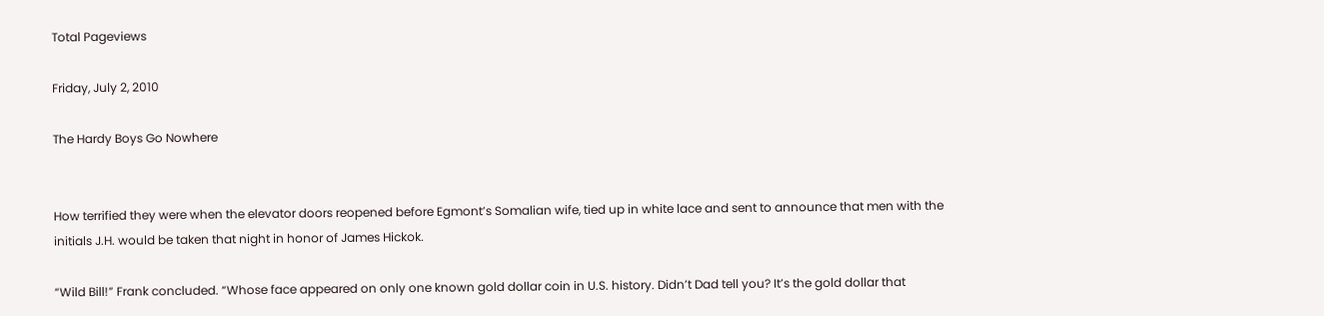Total Pageviews

Friday, July 2, 2010

The Hardy Boys Go Nowhere


How terrified they were when the elevator doors reopened before Egmont’s Somalian wife, tied up in white lace and sent to announce that men with the initials J.H. would be taken that night in honor of James Hickok.

“Wild Bill!” Frank concluded. “Whose face appeared on only one known gold dollar coin in U.S. history. Didn’t Dad tell you? It’s the gold dollar that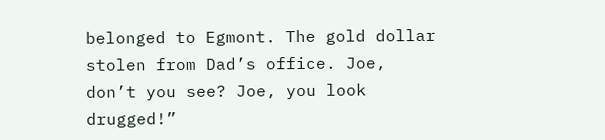belonged to Egmont. The gold dollar stolen from Dad’s office. Joe, don’t you see? Joe, you look drugged!”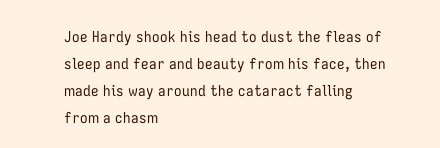Joe Hardy shook his head to dust the fleas of sleep and fear and beauty from his face, then made his way around the cataract falling from a chasm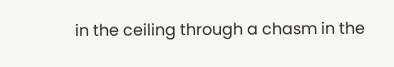in the ceiling through a chasm in the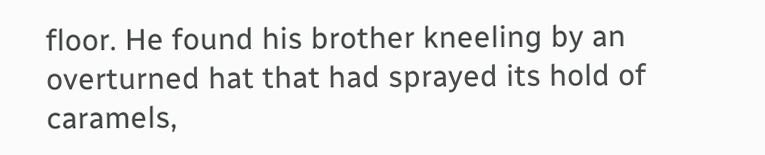floor. He found his brother kneeling by an overturned hat that had sprayed its hold of caramels,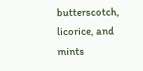butterscotch, licorice, and mints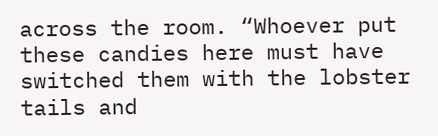across the room. “Whoever put these candies here must have switched them with the lobster tails and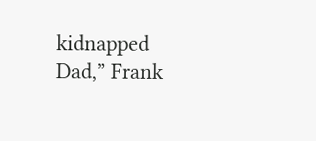kidnapped Dad,” Frank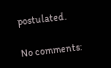postulated.

No comments: